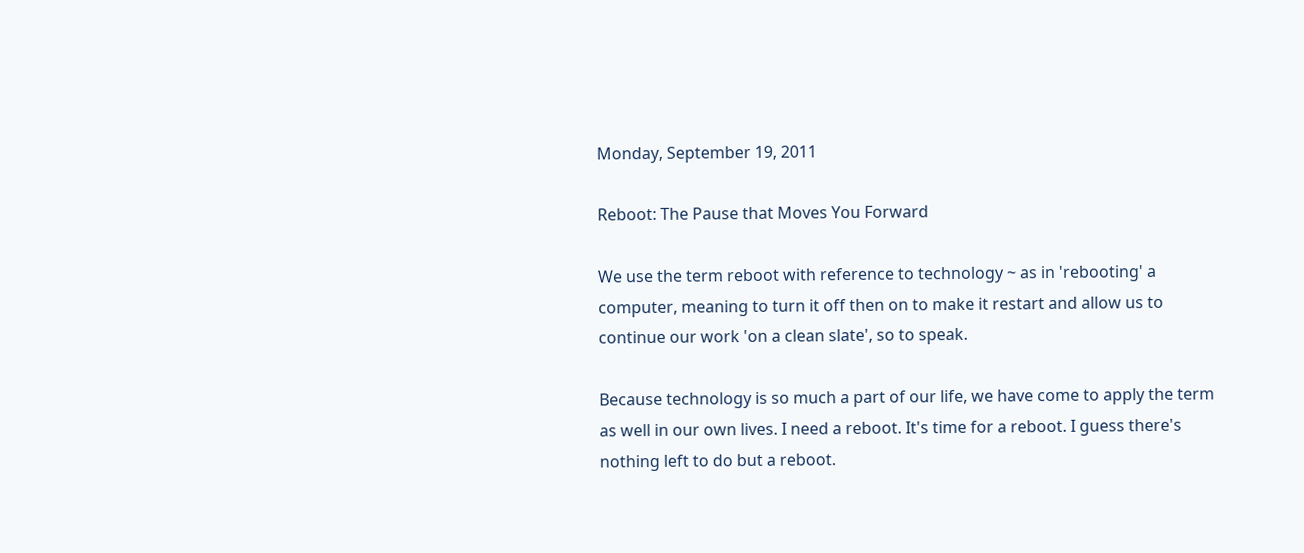Monday, September 19, 2011

Reboot: The Pause that Moves You Forward

We use the term reboot with reference to technology ~ as in 'rebooting' a computer, meaning to turn it off then on to make it restart and allow us to continue our work 'on a clean slate', so to speak.

Because technology is so much a part of our life, we have come to apply the term as well in our own lives. I need a reboot. It's time for a reboot. I guess there's nothing left to do but a reboot.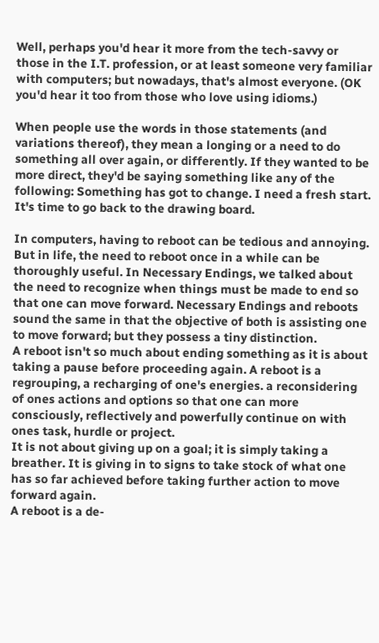Well, perhaps you'd hear it more from the tech-savvy or those in the I.T. profession, or at least someone very familiar with computers; but nowadays, that's almost everyone. (OK you'd hear it too from those who love using idioms.)

When people use the words in those statements (and variations thereof), they mean a longing or a need to do something all over again, or differently. If they wanted to be more direct, they'd be saying something like any of the following: Something has got to change. I need a fresh start. It's time to go back to the drawing board.

In computers, having to reboot can be tedious and annoying. But in life, the need to reboot once in a while can be thoroughly useful. In Necessary Endings, we talked about the need to recognize when things must be made to end so that one can move forward. Necessary Endings and reboots sound the same in that the objective of both is assisting one to move forward; but they possess a tiny distinction.
A reboot isn't so much about ending something as it is about taking a pause before proceeding again. A reboot is a regrouping, a recharging of one's energies. a reconsidering of ones actions and options so that one can more consciously, reflectively and powerfully continue on with ones task, hurdle or project.
It is not about giving up on a goal; it is simply taking a breather. It is giving in to signs to take stock of what one has so far achieved before taking further action to move forward again.
A reboot is a de-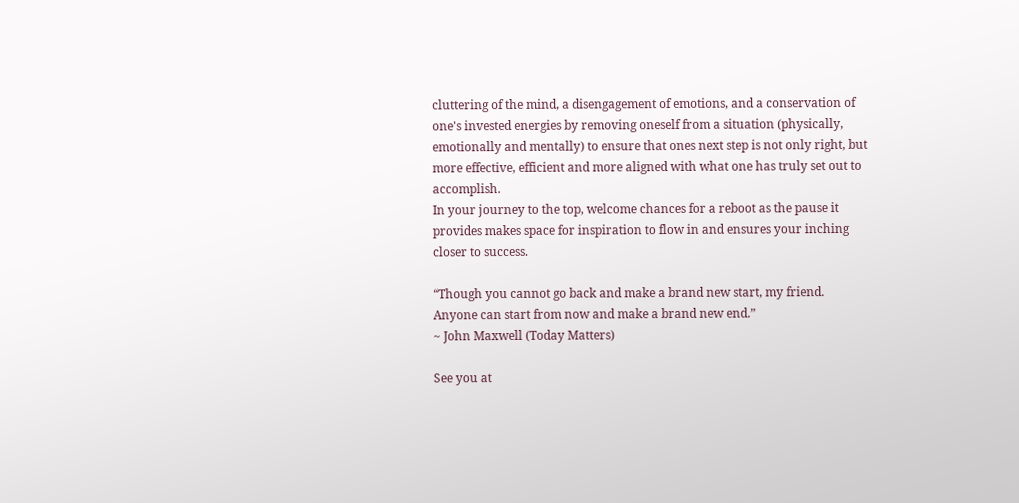cluttering of the mind, a disengagement of emotions, and a conservation of one's invested energies by removing oneself from a situation (physically, emotionally and mentally) to ensure that ones next step is not only right, but more effective, efficient and more aligned with what one has truly set out to accomplish.
In your journey to the top, welcome chances for a reboot as the pause it provides makes space for inspiration to flow in and ensures your inching closer to success.

“Though you cannot go back and make a brand new start, my friend.
Anyone can start from now and make a brand new end.”
~ John Maxwell (Today Matters)

See you at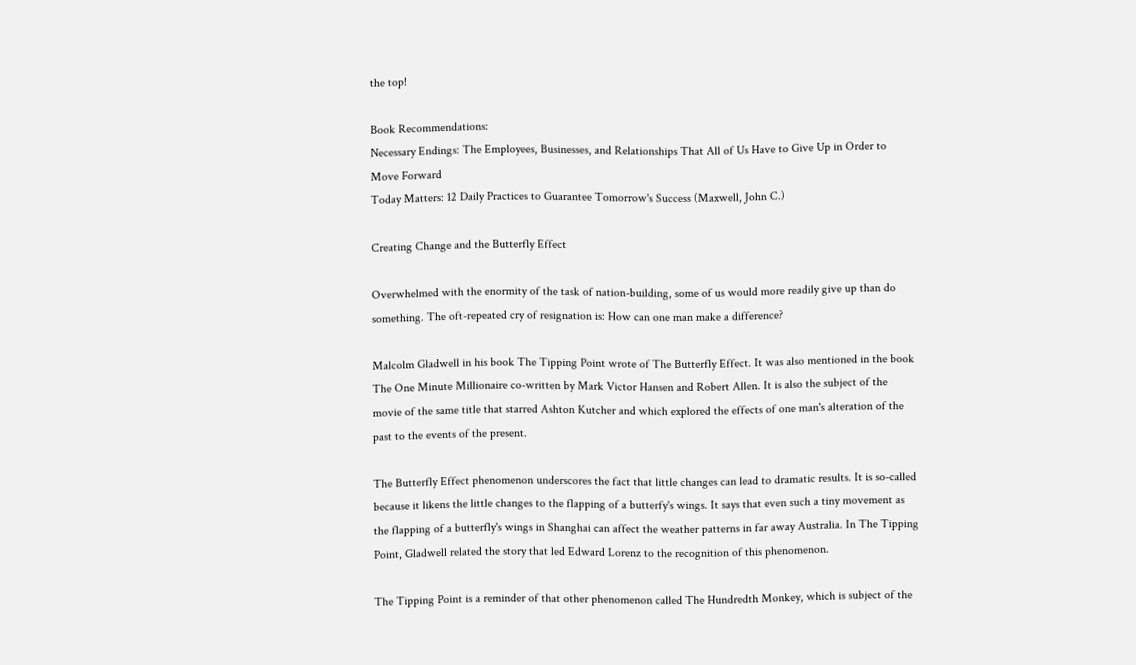the top!

Book Recommendations:
Necessary Endings: The Employees, Businesses, and Relationships That All of Us Have to Give Up in Order to Move Forward
Today Matters: 12 Daily Practices to Guarantee Tomorrow's Success (Maxwell, John C.)

Creating Change and the Butterfly Effect

Overwhelmed with the enormity of the task of nation-building, some of us would more readily give up than do something. The oft-repeated cry of resignation is: How can one man make a difference?

Malcolm Gladwell in his book The Tipping Point wrote of The Butterfly Effect. It was also mentioned in the book The One Minute Millionaire co-written by Mark Victor Hansen and Robert Allen. It is also the subject of the movie of the same title that starred Ashton Kutcher and which explored the effects of one man's alteration of the past to the events of the present.

The Butterfly Effect phenomenon underscores the fact that little changes can lead to dramatic results. It is so-called because it likens the little changes to the flapping of a butterfy's wings. It says that even such a tiny movement as the flapping of a butterfly's wings in Shanghai can affect the weather patterns in far away Australia. In The Tipping Point, Gladwell related the story that led Edward Lorenz to the recognition of this phenomenon.

The Tipping Point is a reminder of that other phenomenon called The Hundredth Monkey, which is subject of the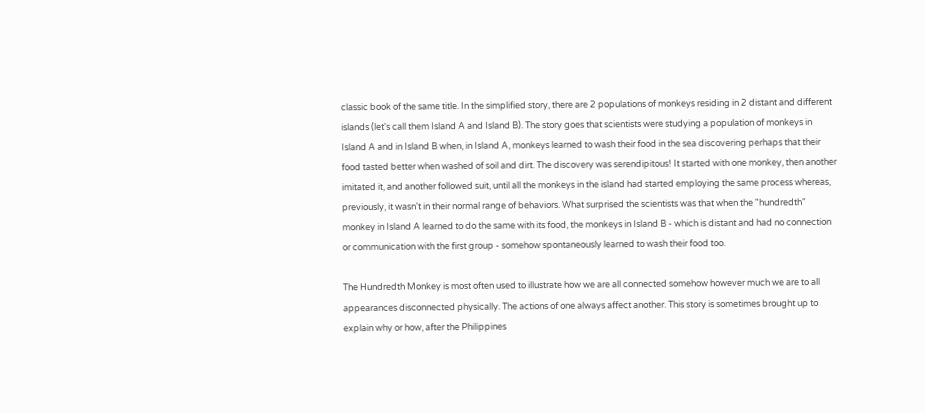classic book of the same title. In the simplified story, there are 2 populations of monkeys residing in 2 distant and different islands (let's call them Island A and Island B). The story goes that scientists were studying a population of monkeys in Island A and in Island B when, in Island A, monkeys learned to wash their food in the sea discovering perhaps that their food tasted better when washed of soil and dirt. The discovery was serendipitous! It started with one monkey, then another imitated it, and another followed suit, until all the monkeys in the island had started employing the same process whereas, previously, it wasn't in their normal range of behaviors. What surprised the scientists was that when the "hundredth" monkey in Island A learned to do the same with its food, the monkeys in Island B - which is distant and had no connection or communication with the first group - somehow spontaneously learned to wash their food too.

The Hundredth Monkey is most often used to illustrate how we are all connected somehow however much we are to all appearances disconnected physically. The actions of one always affect another. This story is sometimes brought up to explain why or how, after the Philippines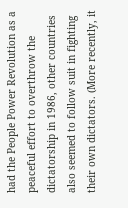had the People Power Revolution as a peaceful effort to overthrow the dictatorship in 1986, other countries also seemed to follow suit in fighting their own dictators. (More recently, it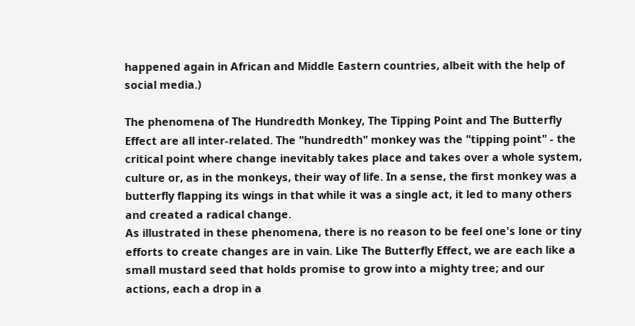happened again in African and Middle Eastern countries, albeit with the help of social media.)

The phenomena of The Hundredth Monkey, The Tipping Point and The Butterfly Effect are all inter-related. The "hundredth" monkey was the "tipping point" - the critical point where change inevitably takes place and takes over a whole system, culture or, as in the monkeys, their way of life. In a sense, the first monkey was a butterfly flapping its wings in that while it was a single act, it led to many others and created a radical change.
As illustrated in these phenomena, there is no reason to be feel one's lone or tiny efforts to create changes are in vain. Like The Butterfly Effect, we are each like a small mustard seed that holds promise to grow into a mighty tree; and our actions, each a drop in a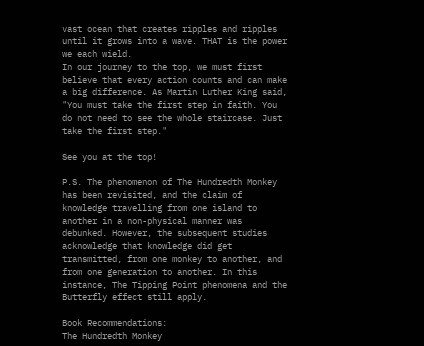vast ocean that creates ripples and ripples until it grows into a wave. THAT is the power we each wield.
In our journey to the top, we must first believe that every action counts and can make a big difference. As Martin Luther King said, "You must take the first step in faith. You do not need to see the whole staircase. Just take the first step."

See you at the top!

P.S. The phenomenon of The Hundredth Monkey has been revisited, and the claim of knowledge travelling from one island to another in a non-physical manner was debunked. However, the subsequent studies acknowledge that knowledge did get transmitted, from one monkey to another, and from one generation to another. In this instance, The Tipping Point phenomena and the Butterfly effect still apply.

Book Recommendations:
The Hundredth Monkey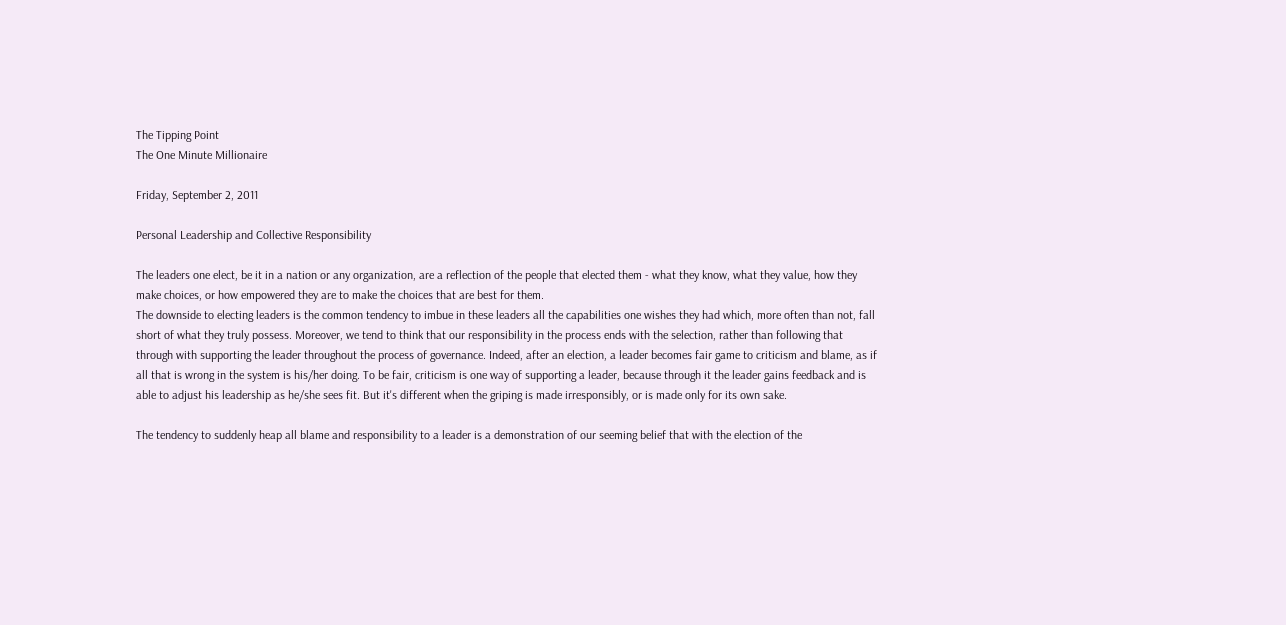The Tipping Point
The One Minute Millionaire

Friday, September 2, 2011

Personal Leadership and Collective Responsibility

The leaders one elect, be it in a nation or any organization, are a reflection of the people that elected them - what they know, what they value, how they make choices, or how empowered they are to make the choices that are best for them.
The downside to electing leaders is the common tendency to imbue in these leaders all the capabilities one wishes they had which, more often than not, fall short of what they truly possess. Moreover, we tend to think that our responsibility in the process ends with the selection, rather than following that through with supporting the leader throughout the process of governance. Indeed, after an election, a leader becomes fair game to criticism and blame, as if all that is wrong in the system is his/her doing. To be fair, criticism is one way of supporting a leader, because through it the leader gains feedback and is able to adjust his leadership as he/she sees fit. But it's different when the griping is made irresponsibly, or is made only for its own sake.

The tendency to suddenly heap all blame and responsibility to a leader is a demonstration of our seeming belief that with the election of the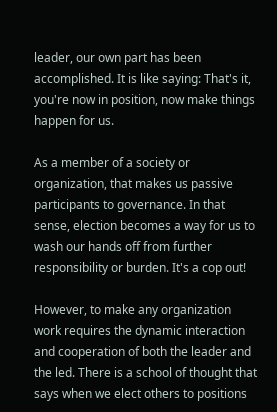leader, our own part has been accomplished. It is like saying: That's it, you're now in position, now make things happen for us.

As a member of a society or organization, that makes us passive participants to governance. In that sense, election becomes a way for us to wash our hands off from further responsibility or burden. It's a cop out!

However, to make any organization work requires the dynamic interaction and cooperation of both the leader and the led. There is a school of thought that says when we elect others to positions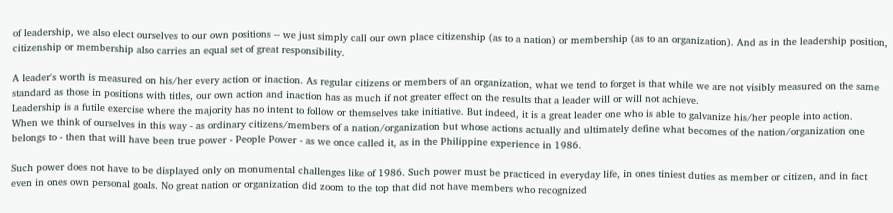of leadership, we also elect ourselves to our own positions -- we just simply call our own place citizenship (as to a nation) or membership (as to an organization). And as in the leadership position, citizenship or membership also carries an equal set of great responsibility.

A leader's worth is measured on his/her every action or inaction. As regular citizens or members of an organization, what we tend to forget is that while we are not visibly measured on the same standard as those in positions with titles, our own action and inaction has as much if not greater effect on the results that a leader will or will not achieve.
Leadership is a futile exercise where the majority has no intent to follow or themselves take initiative. But indeed, it is a great leader one who is able to galvanize his/her people into action.
When we think of ourselves in this way - as ordinary citizens/members of a nation/organization but whose actions actually and ultimately define what becomes of the nation/organization one belongs to - then that will have been true power - People Power - as we once called it, as in the Philippine experience in 1986.

Such power does not have to be displayed only on monumental challenges like of 1986. Such power must be practiced in everyday life, in ones tiniest duties as member or citizen, and in fact even in ones own personal goals. No great nation or organization did zoom to the top that did not have members who recognized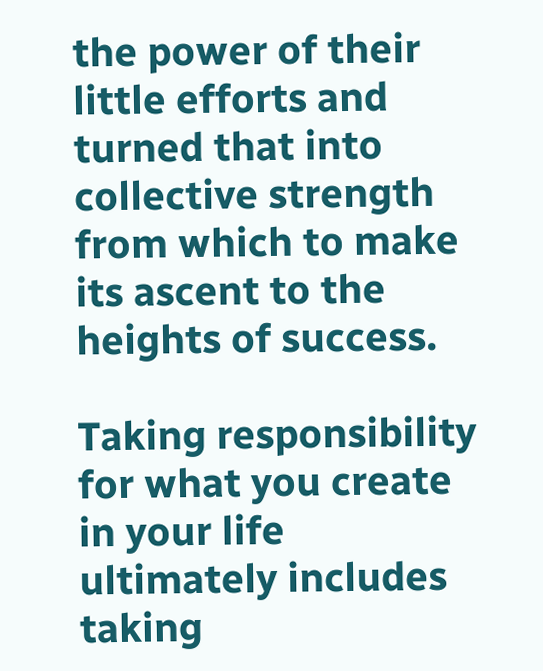the power of their little efforts and turned that into collective strength from which to make its ascent to the heights of success.

Taking responsibility for what you create in your life ultimately includes taking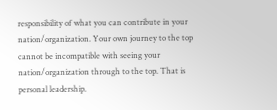responsibility of what you can contribute in your nation/organization. Your own journey to the top cannot be incompatible with seeing your nation/organization through to the top. That is personal leadership.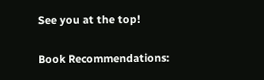See you at the top!

Book Recommendations: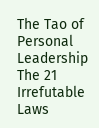The Tao of Personal Leadership
The 21 Irrefutable Laws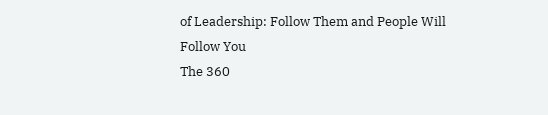of Leadership: Follow Them and People Will Follow You
The 360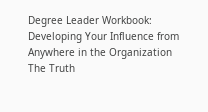Degree Leader Workbook: Developing Your Influence from Anywhere in the Organization
The Truth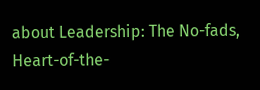about Leadership: The No-fads, Heart-of-the-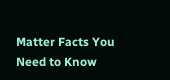Matter Facts You Need to Know